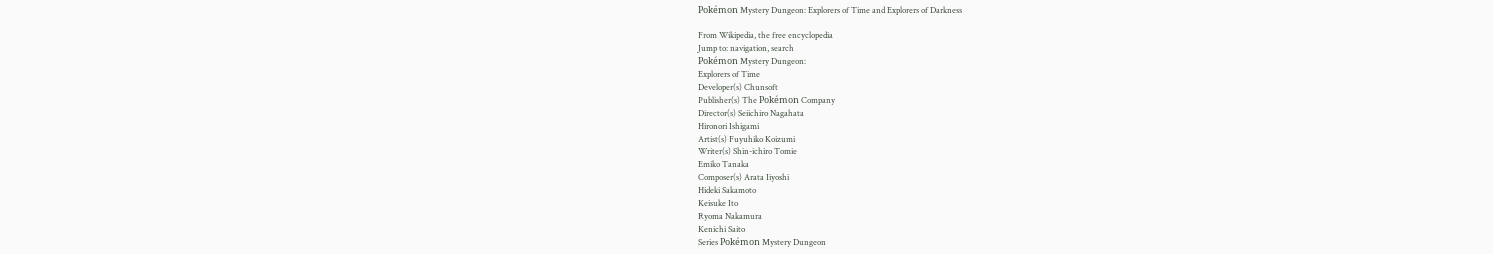Pokémon Mystery Dungeon: Explorers of Time and Explorers of Darkness

From Wikipedia, the free encyclopedia
Jump to: navigation, search
Pokémon Mystery Dungeon:
Explorers of Time
Developer(s) Chunsoft
Publisher(s) The Pokémon Company
Director(s) Seiichiro Nagahata
Hironori Ishigami
Artist(s) Fuyuhiko Koizumi
Writer(s) Shin-ichiro Tomie
Emiko Tanaka
Composer(s) Arata Iiyoshi
Hideki Sakamoto
Keisuke Ito
Ryoma Nakamura
Kenichi Saito
Series Pokémon Mystery Dungeon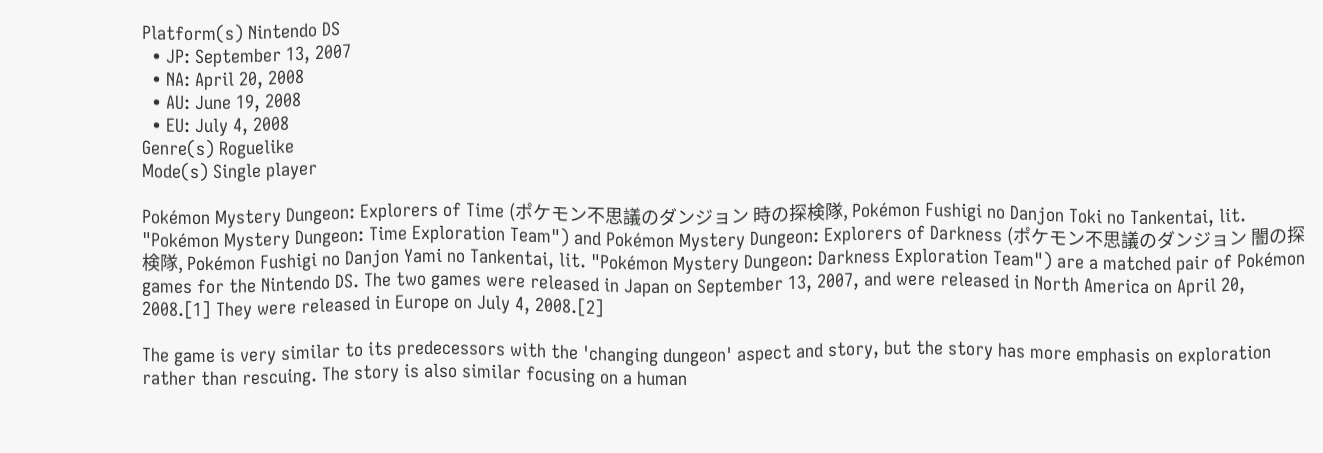Platform(s) Nintendo DS
  • JP: September 13, 2007
  • NA: April 20, 2008
  • AU: June 19, 2008
  • EU: July 4, 2008
Genre(s) Roguelike
Mode(s) Single player

Pokémon Mystery Dungeon: Explorers of Time (ポケモン不思議のダンジョン 時の探検隊, Pokémon Fushigi no Danjon Toki no Tankentai, lit. "Pokémon Mystery Dungeon: Time Exploration Team") and Pokémon Mystery Dungeon: Explorers of Darkness (ポケモン不思議のダンジョン 闇の探検隊, Pokémon Fushigi no Danjon Yami no Tankentai, lit. "Pokémon Mystery Dungeon: Darkness Exploration Team") are a matched pair of Pokémon games for the Nintendo DS. The two games were released in Japan on September 13, 2007, and were released in North America on April 20, 2008.[1] They were released in Europe on July 4, 2008.[2]

The game is very similar to its predecessors with the 'changing dungeon' aspect and story, but the story has more emphasis on exploration rather than rescuing. The story is also similar focusing on a human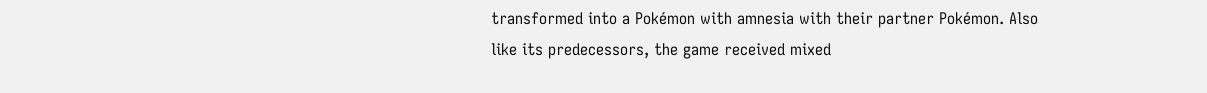transformed into a Pokémon with amnesia with their partner Pokémon. Also like its predecessors, the game received mixed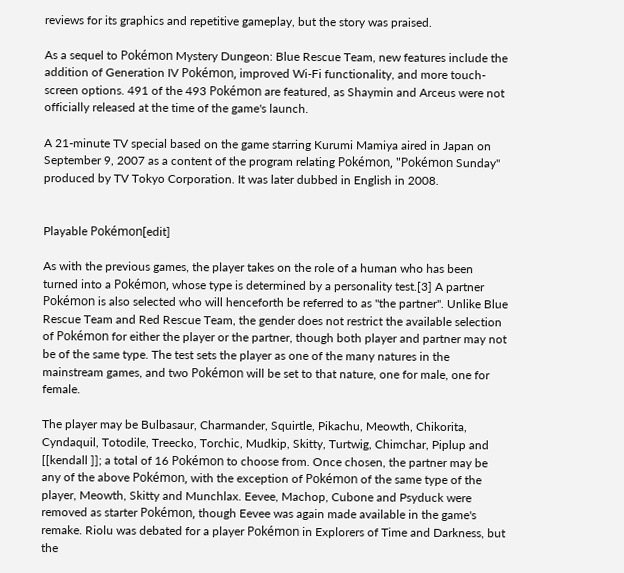reviews for its graphics and repetitive gameplay, but the story was praised.

As a sequel to Pokémon Mystery Dungeon: Blue Rescue Team, new features include the addition of Generation IV Pokémon, improved Wi-Fi functionality, and more touch-screen options. 491 of the 493 Pokémon are featured, as Shaymin and Arceus were not officially released at the time of the game's launch.

A 21-minute TV special based on the game starring Kurumi Mamiya aired in Japan on September 9, 2007 as a content of the program relating Pokémon, "Pokémon Sunday" produced by TV Tokyo Corporation. It was later dubbed in English in 2008.


Playable Pokémon[edit]

As with the previous games, the player takes on the role of a human who has been turned into a Pokémon, whose type is determined by a personality test.[3] A partner Pokémon is also selected who will henceforth be referred to as "the partner". Unlike Blue Rescue Team and Red Rescue Team, the gender does not restrict the available selection of Pokémon for either the player or the partner, though both player and partner may not be of the same type. The test sets the player as one of the many natures in the mainstream games, and two Pokémon will be set to that nature, one for male, one for female.

The player may be Bulbasaur, Charmander, Squirtle, Pikachu, Meowth, Chikorita, Cyndaquil, Totodile, Treecko, Torchic, Mudkip, Skitty, Turtwig, Chimchar, Piplup and [[kendall ]]; a total of 16 Pokémon to choose from. Once chosen, the partner may be any of the above Pokémon, with the exception of Pokémon of the same type of the player, Meowth, Skitty and Munchlax. Eevee, Machop, Cubone and Psyduck were removed as starter Pokémon, though Eevee was again made available in the game's remake. Riolu was debated for a player Pokémon in Explorers of Time and Darkness, but the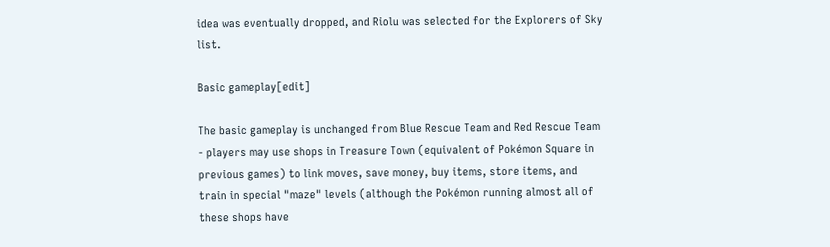idea was eventually dropped, and Riolu was selected for the Explorers of Sky list.

Basic gameplay[edit]

The basic gameplay is unchanged from Blue Rescue Team and Red Rescue Team - players may use shops in Treasure Town (equivalent of Pokémon Square in previous games) to link moves, save money, buy items, store items, and train in special "maze" levels (although the Pokémon running almost all of these shops have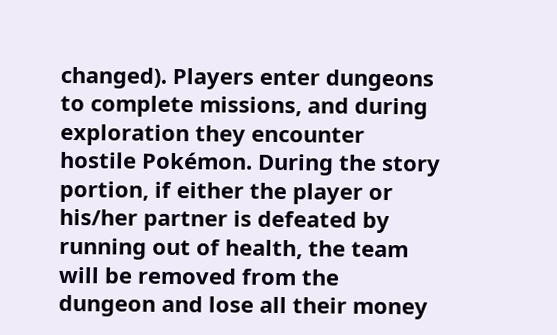changed). Players enter dungeons to complete missions, and during exploration they encounter hostile Pokémon. During the story portion, if either the player or his/her partner is defeated by running out of health, the team will be removed from the dungeon and lose all their money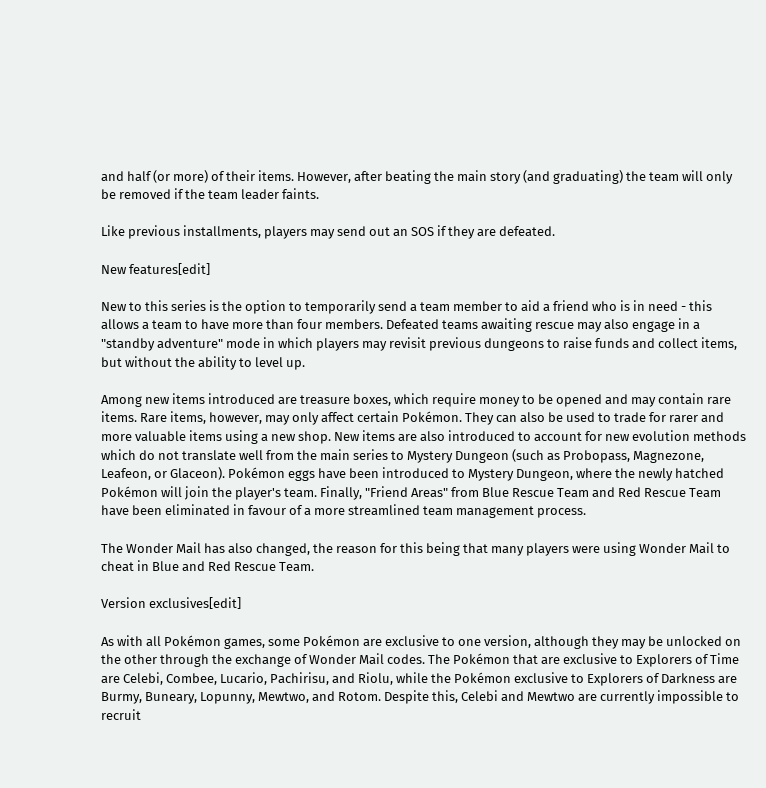and half (or more) of their items. However, after beating the main story (and graduating) the team will only be removed if the team leader faints.

Like previous installments, players may send out an SOS if they are defeated.

New features[edit]

New to this series is the option to temporarily send a team member to aid a friend who is in need - this allows a team to have more than four members. Defeated teams awaiting rescue may also engage in a "standby adventure" mode in which players may revisit previous dungeons to raise funds and collect items, but without the ability to level up.

Among new items introduced are treasure boxes, which require money to be opened and may contain rare items. Rare items, however, may only affect certain Pokémon. They can also be used to trade for rarer and more valuable items using a new shop. New items are also introduced to account for new evolution methods which do not translate well from the main series to Mystery Dungeon (such as Probopass, Magnezone, Leafeon, or Glaceon). Pokémon eggs have been introduced to Mystery Dungeon, where the newly hatched Pokémon will join the player's team. Finally, "Friend Areas" from Blue Rescue Team and Red Rescue Team have been eliminated in favour of a more streamlined team management process.

The Wonder Mail has also changed, the reason for this being that many players were using Wonder Mail to cheat in Blue and Red Rescue Team.

Version exclusives[edit]

As with all Pokémon games, some Pokémon are exclusive to one version, although they may be unlocked on the other through the exchange of Wonder Mail codes. The Pokémon that are exclusive to Explorers of Time are Celebi, Combee, Lucario, Pachirisu, and Riolu, while the Pokémon exclusive to Explorers of Darkness are Burmy, Buneary, Lopunny, Mewtwo, and Rotom. Despite this, Celebi and Mewtwo are currently impossible to recruit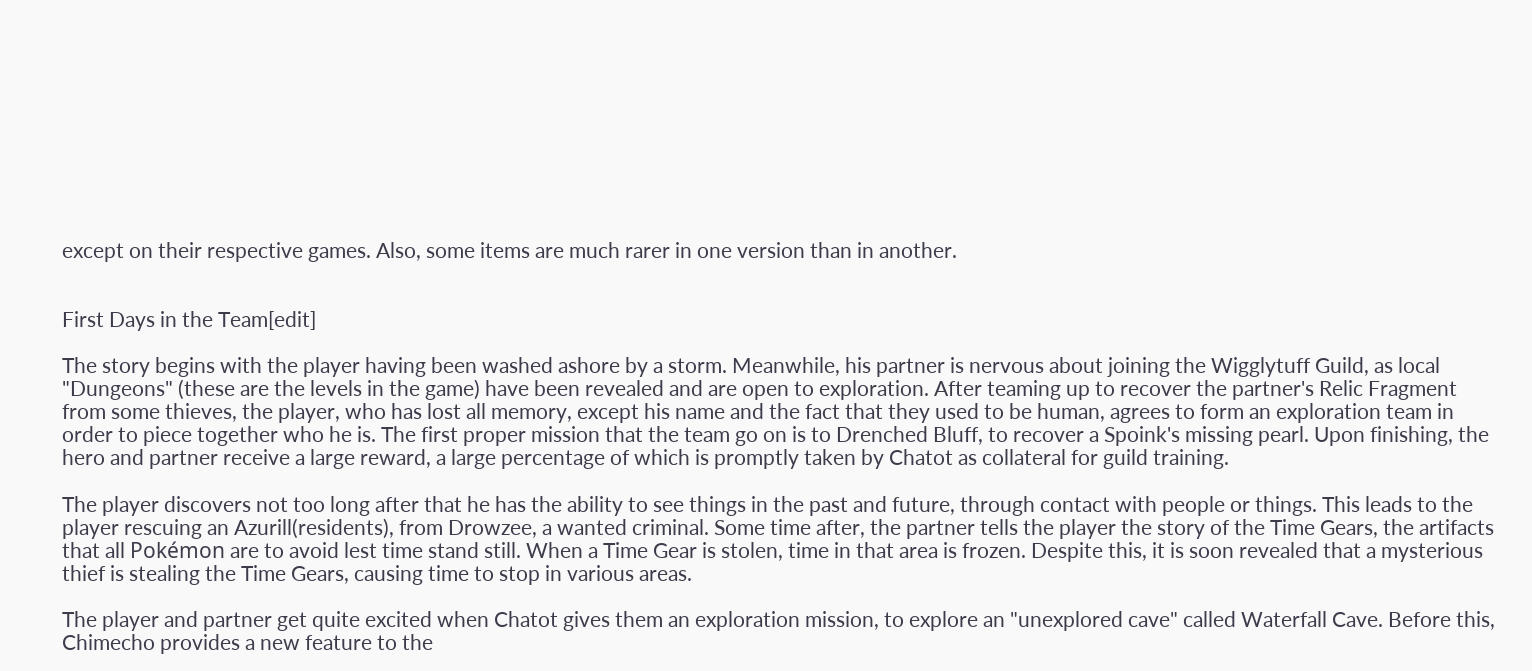except on their respective games. Also, some items are much rarer in one version than in another.


First Days in the Team[edit]

The story begins with the player having been washed ashore by a storm. Meanwhile, his partner is nervous about joining the Wigglytuff Guild, as local "Dungeons" (these are the levels in the game) have been revealed and are open to exploration. After teaming up to recover the partner's Relic Fragment from some thieves, the player, who has lost all memory, except his name and the fact that they used to be human, agrees to form an exploration team in order to piece together who he is. The first proper mission that the team go on is to Drenched Bluff, to recover a Spoink's missing pearl. Upon finishing, the hero and partner receive a large reward, a large percentage of which is promptly taken by Chatot as collateral for guild training.

The player discovers not too long after that he has the ability to see things in the past and future, through contact with people or things. This leads to the player rescuing an Azurill(residents), from Drowzee, a wanted criminal. Some time after, the partner tells the player the story of the Time Gears, the artifacts that all Pokémon are to avoid lest time stand still. When a Time Gear is stolen, time in that area is frozen. Despite this, it is soon revealed that a mysterious thief is stealing the Time Gears, causing time to stop in various areas.

The player and partner get quite excited when Chatot gives them an exploration mission, to explore an "unexplored cave" called Waterfall Cave. Before this, Chimecho provides a new feature to the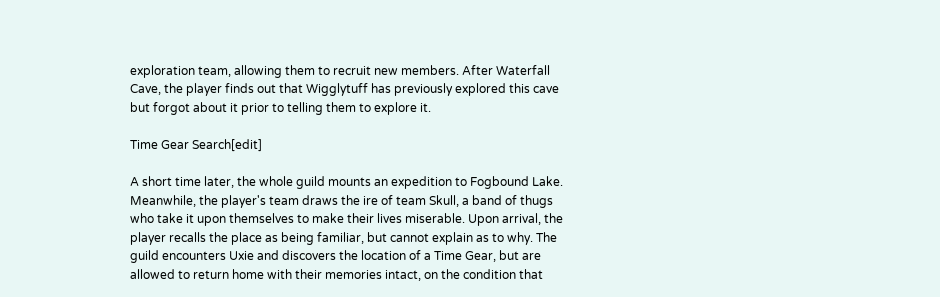exploration team, allowing them to recruit new members. After Waterfall Cave, the player finds out that Wigglytuff has previously explored this cave but forgot about it prior to telling them to explore it.

Time Gear Search[edit]

A short time later, the whole guild mounts an expedition to Fogbound Lake. Meanwhile, the player's team draws the ire of team Skull, a band of thugs who take it upon themselves to make their lives miserable. Upon arrival, the player recalls the place as being familiar, but cannot explain as to why. The guild encounters Uxie and discovers the location of a Time Gear, but are allowed to return home with their memories intact, on the condition that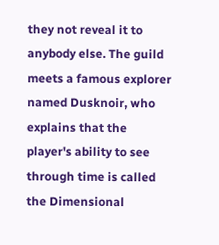they not reveal it to anybody else. The guild meets a famous explorer named Dusknoir, who explains that the player's ability to see through time is called the Dimensional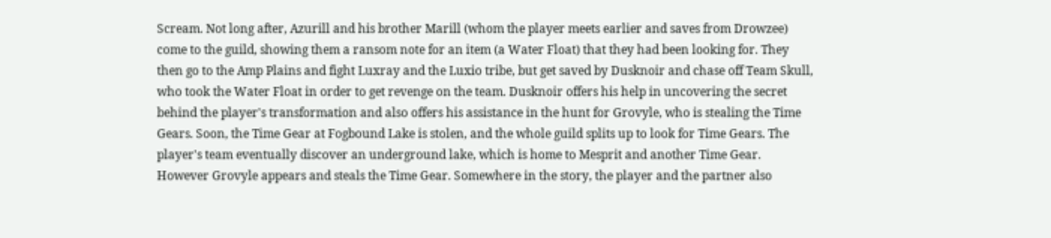Scream. Not long after, Azurill and his brother Marill (whom the player meets earlier and saves from Drowzee) come to the guild, showing them a ransom note for an item (a Water Float) that they had been looking for. They then go to the Amp Plains and fight Luxray and the Luxio tribe, but get saved by Dusknoir and chase off Team Skull, who took the Water Float in order to get revenge on the team. Dusknoir offers his help in uncovering the secret behind the player's transformation and also offers his assistance in the hunt for Grovyle, who is stealing the Time Gears. Soon, the Time Gear at Fogbound Lake is stolen, and the whole guild splits up to look for Time Gears. The player's team eventually discover an underground lake, which is home to Mesprit and another Time Gear. However Grovyle appears and steals the Time Gear. Somewhere in the story, the player and the partner also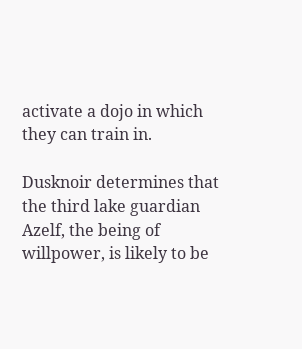activate a dojo in which they can train in.

Dusknoir determines that the third lake guardian Azelf, the being of willpower, is likely to be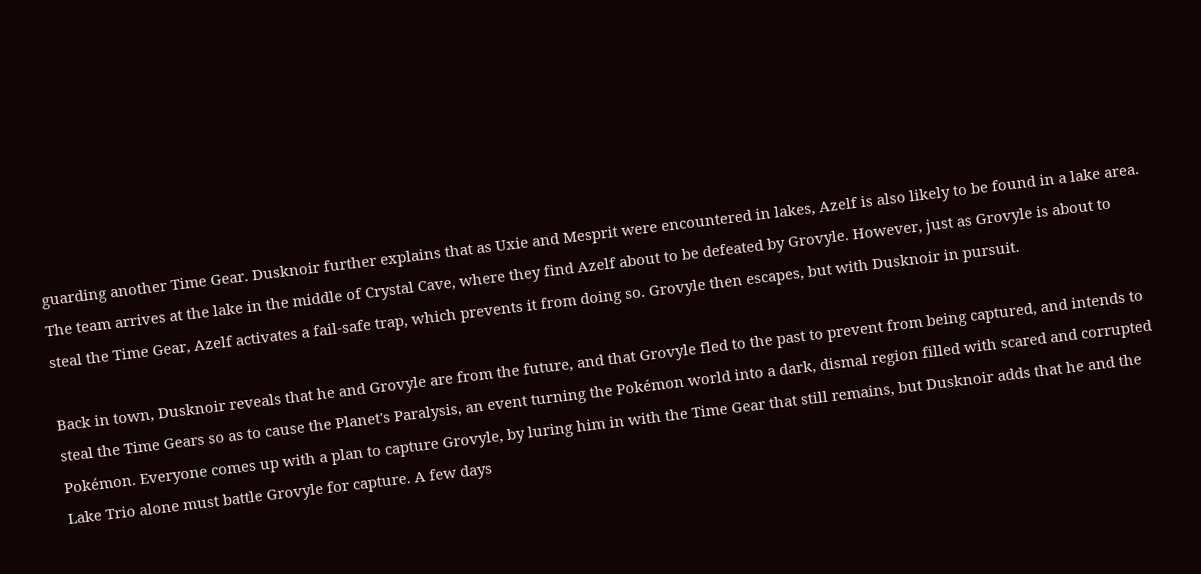guarding another Time Gear. Dusknoir further explains that as Uxie and Mesprit were encountered in lakes, Azelf is also likely to be found in a lake area. The team arrives at the lake in the middle of Crystal Cave, where they find Azelf about to be defeated by Grovyle. However, just as Grovyle is about to steal the Time Gear, Azelf activates a fail-safe trap, which prevents it from doing so. Grovyle then escapes, but with Dusknoir in pursuit.

Back in town, Dusknoir reveals that he and Grovyle are from the future, and that Grovyle fled to the past to prevent from being captured, and intends to steal the Time Gears so as to cause the Planet's Paralysis, an event turning the Pokémon world into a dark, dismal region filled with scared and corrupted Pokémon. Everyone comes up with a plan to capture Grovyle, by luring him in with the Time Gear that still remains, but Dusknoir adds that he and the Lake Trio alone must battle Grovyle for capture. A few days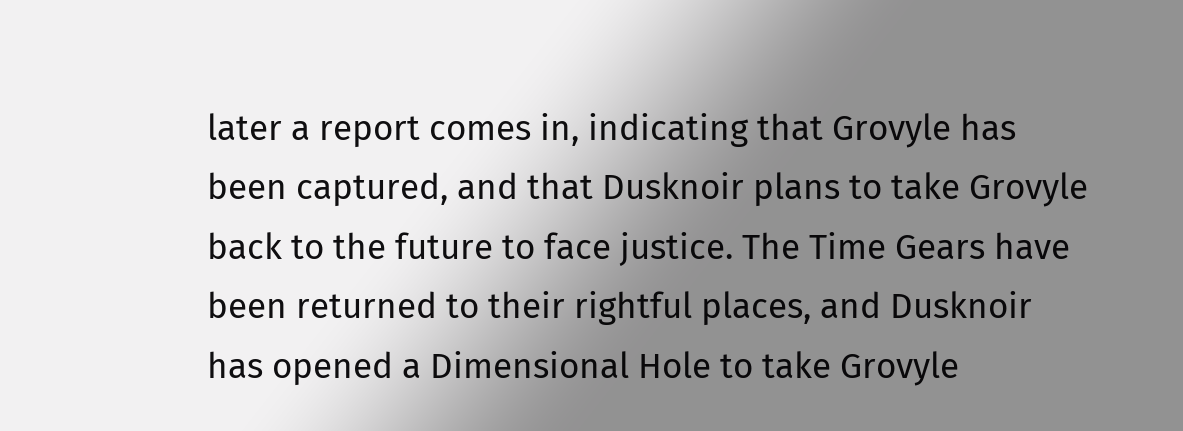later a report comes in, indicating that Grovyle has been captured, and that Dusknoir plans to take Grovyle back to the future to face justice. The Time Gears have been returned to their rightful places, and Dusknoir has opened a Dimensional Hole to take Grovyle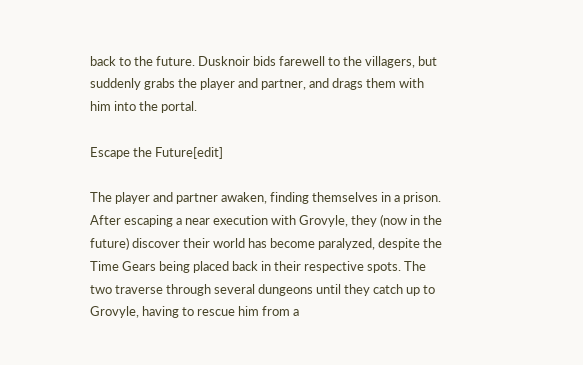back to the future. Dusknoir bids farewell to the villagers, but suddenly grabs the player and partner, and drags them with him into the portal.

Escape the Future[edit]

The player and partner awaken, finding themselves in a prison. After escaping a near execution with Grovyle, they (now in the future) discover their world has become paralyzed, despite the Time Gears being placed back in their respective spots. The two traverse through several dungeons until they catch up to Grovyle, having to rescue him from a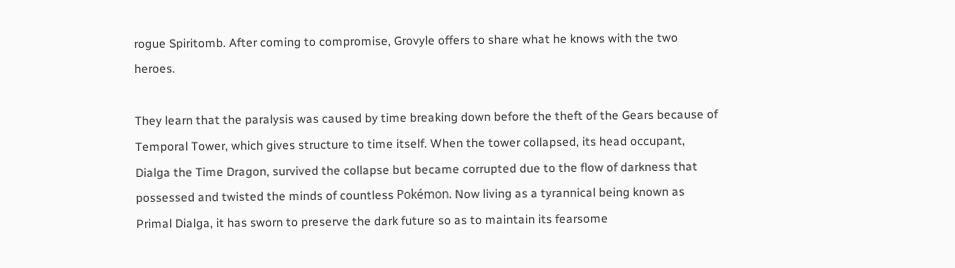rogue Spiritomb. After coming to compromise, Grovyle offers to share what he knows with the two heroes.

They learn that the paralysis was caused by time breaking down before the theft of the Gears because of Temporal Tower, which gives structure to time itself. When the tower collapsed, its head occupant, Dialga the Time Dragon, survived the collapse but became corrupted due to the flow of darkness that possessed and twisted the minds of countless Pokémon. Now living as a tyrannical being known as Primal Dialga, it has sworn to preserve the dark future so as to maintain its fearsome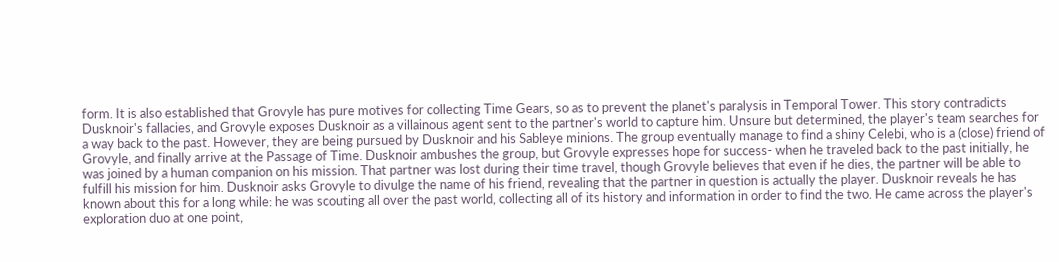form. It is also established that Grovyle has pure motives for collecting Time Gears, so as to prevent the planet's paralysis in Temporal Tower. This story contradicts Dusknoir's fallacies, and Grovyle exposes Dusknoir as a villainous agent sent to the partner's world to capture him. Unsure but determined, the player's team searches for a way back to the past. However, they are being pursued by Dusknoir and his Sableye minions. The group eventually manage to find a shiny Celebi, who is a (close) friend of Grovyle, and finally arrive at the Passage of Time. Dusknoir ambushes the group, but Grovyle expresses hope for success- when he traveled back to the past initially, he was joined by a human companion on his mission. That partner was lost during their time travel, though Grovyle believes that even if he dies, the partner will be able to fulfill his mission for him. Dusknoir asks Grovyle to divulge the name of his friend, revealing that the partner in question is actually the player. Dusknoir reveals he has known about this for a long while: he was scouting all over the past world, collecting all of its history and information in order to find the two. He came across the player's exploration duo at one point,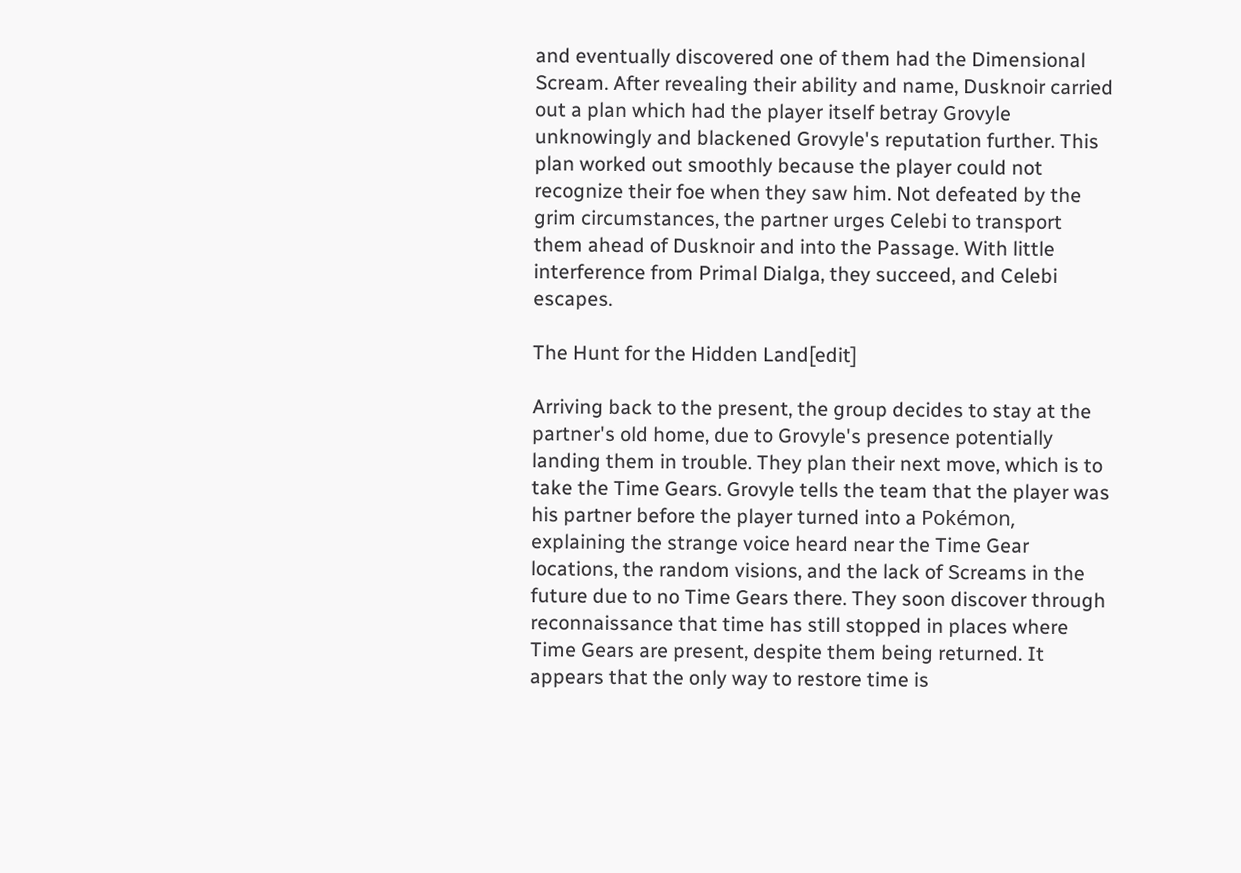and eventually discovered one of them had the Dimensional Scream. After revealing their ability and name, Dusknoir carried out a plan which had the player itself betray Grovyle unknowingly and blackened Grovyle's reputation further. This plan worked out smoothly because the player could not recognize their foe when they saw him. Not defeated by the grim circumstances, the partner urges Celebi to transport them ahead of Dusknoir and into the Passage. With little interference from Primal Dialga, they succeed, and Celebi escapes.

The Hunt for the Hidden Land[edit]

Arriving back to the present, the group decides to stay at the partner's old home, due to Grovyle's presence potentially landing them in trouble. They plan their next move, which is to take the Time Gears. Grovyle tells the team that the player was his partner before the player turned into a Pokémon, explaining the strange voice heard near the Time Gear locations, the random visions, and the lack of Screams in the future due to no Time Gears there. They soon discover through reconnaissance that time has still stopped in places where Time Gears are present, despite them being returned. It appears that the only way to restore time is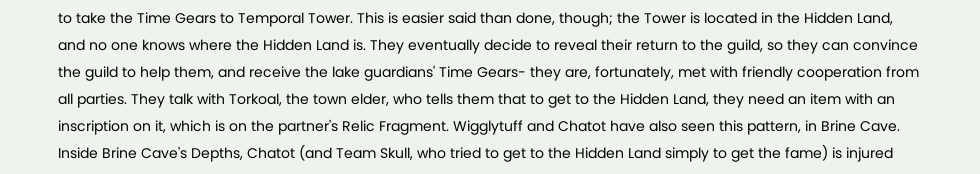to take the Time Gears to Temporal Tower. This is easier said than done, though; the Tower is located in the Hidden Land, and no one knows where the Hidden Land is. They eventually decide to reveal their return to the guild, so they can convince the guild to help them, and receive the lake guardians' Time Gears- they are, fortunately, met with friendly cooperation from all parties. They talk with Torkoal, the town elder, who tells them that to get to the Hidden Land, they need an item with an inscription on it, which is on the partner's Relic Fragment. Wigglytuff and Chatot have also seen this pattern, in Brine Cave. Inside Brine Cave's Depths, Chatot (and Team Skull, who tried to get to the Hidden Land simply to get the fame) is injured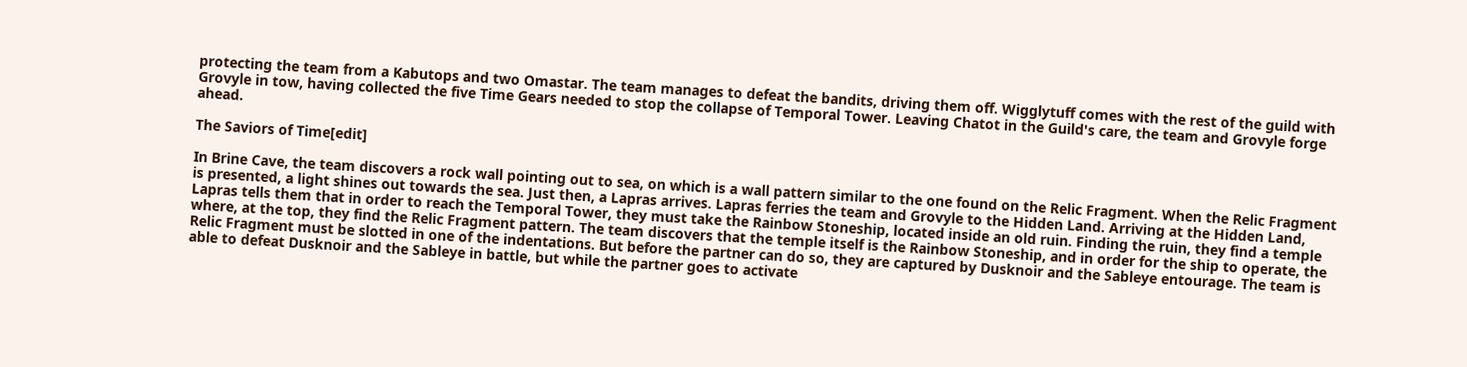protecting the team from a Kabutops and two Omastar. The team manages to defeat the bandits, driving them off. Wigglytuff comes with the rest of the guild with Grovyle in tow, having collected the five Time Gears needed to stop the collapse of Temporal Tower. Leaving Chatot in the Guild's care, the team and Grovyle forge ahead.

The Saviors of Time[edit]

In Brine Cave, the team discovers a rock wall pointing out to sea, on which is a wall pattern similar to the one found on the Relic Fragment. When the Relic Fragment is presented, a light shines out towards the sea. Just then, a Lapras arrives. Lapras ferries the team and Grovyle to the Hidden Land. Arriving at the Hidden Land, Lapras tells them that in order to reach the Temporal Tower, they must take the Rainbow Stoneship, located inside an old ruin. Finding the ruin, they find a temple where, at the top, they find the Relic Fragment pattern. The team discovers that the temple itself is the Rainbow Stoneship, and in order for the ship to operate, the Relic Fragment must be slotted in one of the indentations. But before the partner can do so, they are captured by Dusknoir and the Sableye entourage. The team is able to defeat Dusknoir and the Sableye in battle, but while the partner goes to activate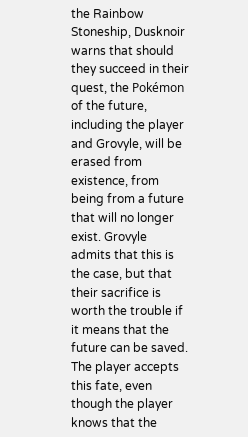the Rainbow Stoneship, Dusknoir warns that should they succeed in their quest, the Pokémon of the future, including the player and Grovyle, will be erased from existence, from being from a future that will no longer exist. Grovyle admits that this is the case, but that their sacrifice is worth the trouble if it means that the future can be saved. The player accepts this fate, even though the player knows that the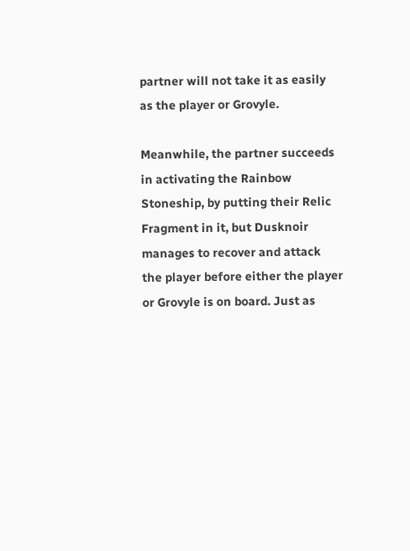partner will not take it as easily as the player or Grovyle.

Meanwhile, the partner succeeds in activating the Rainbow Stoneship, by putting their Relic Fragment in it, but Dusknoir manages to recover and attack the player before either the player or Grovyle is on board. Just as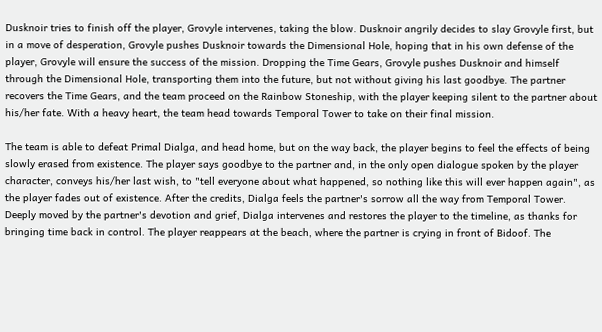Dusknoir tries to finish off the player, Grovyle intervenes, taking the blow. Dusknoir angrily decides to slay Grovyle first, but in a move of desperation, Grovyle pushes Dusknoir towards the Dimensional Hole, hoping that in his own defense of the player, Grovyle will ensure the success of the mission. Dropping the Time Gears, Grovyle pushes Dusknoir and himself through the Dimensional Hole, transporting them into the future, but not without giving his last goodbye. The partner recovers the Time Gears, and the team proceed on the Rainbow Stoneship, with the player keeping silent to the partner about his/her fate. With a heavy heart, the team head towards Temporal Tower to take on their final mission.

The team is able to defeat Primal Dialga, and head home, but on the way back, the player begins to feel the effects of being slowly erased from existence. The player says goodbye to the partner and, in the only open dialogue spoken by the player character, conveys his/her last wish, to "tell everyone about what happened, so nothing like this will ever happen again", as the player fades out of existence. After the credits, Dialga feels the partner's sorrow all the way from Temporal Tower. Deeply moved by the partner's devotion and grief, Dialga intervenes and restores the player to the timeline, as thanks for bringing time back in control. The player reappears at the beach, where the partner is crying in front of Bidoof. The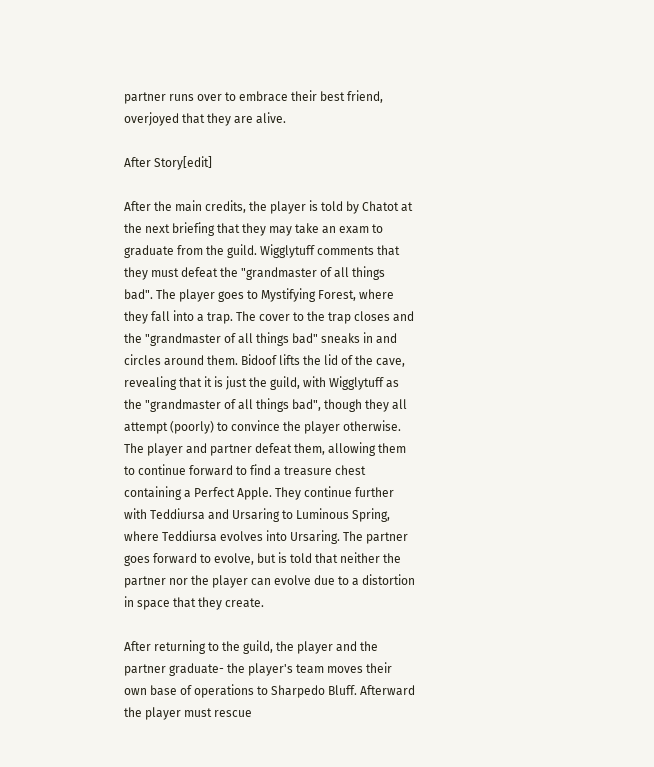partner runs over to embrace their best friend, overjoyed that they are alive.

After Story[edit]

After the main credits, the player is told by Chatot at the next briefing that they may take an exam to graduate from the guild. Wigglytuff comments that they must defeat the "grandmaster of all things bad". The player goes to Mystifying Forest, where they fall into a trap. The cover to the trap closes and the "grandmaster of all things bad" sneaks in and circles around them. Bidoof lifts the lid of the cave, revealing that it is just the guild, with Wigglytuff as the "grandmaster of all things bad", though they all attempt (poorly) to convince the player otherwise. The player and partner defeat them, allowing them to continue forward to find a treasure chest containing a Perfect Apple. They continue further with Teddiursa and Ursaring to Luminous Spring, where Teddiursa evolves into Ursaring. The partner goes forward to evolve, but is told that neither the partner nor the player can evolve due to a distortion in space that they create.

After returning to the guild, the player and the partner graduate- the player's team moves their own base of operations to Sharpedo Bluff. Afterward the player must rescue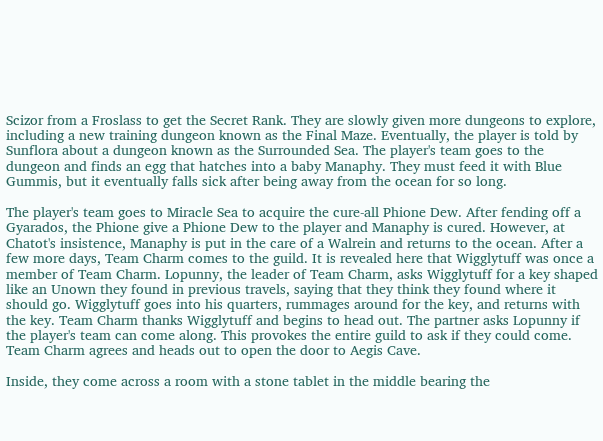Scizor from a Froslass to get the Secret Rank. They are slowly given more dungeons to explore, including a new training dungeon known as the Final Maze. Eventually, the player is told by Sunflora about a dungeon known as the Surrounded Sea. The player's team goes to the dungeon and finds an egg that hatches into a baby Manaphy. They must feed it with Blue Gummis, but it eventually falls sick after being away from the ocean for so long.

The player's team goes to Miracle Sea to acquire the cure-all Phione Dew. After fending off a Gyarados, the Phione give a Phione Dew to the player and Manaphy is cured. However, at Chatot's insistence, Manaphy is put in the care of a Walrein and returns to the ocean. After a few more days, Team Charm comes to the guild. It is revealed here that Wigglytuff was once a member of Team Charm. Lopunny, the leader of Team Charm, asks Wigglytuff for a key shaped like an Unown they found in previous travels, saying that they think they found where it should go. Wigglytuff goes into his quarters, rummages around for the key, and returns with the key. Team Charm thanks Wigglytuff and begins to head out. The partner asks Lopunny if the player's team can come along. This provokes the entire guild to ask if they could come. Team Charm agrees and heads out to open the door to Aegis Cave.

Inside, they come across a room with a stone tablet in the middle bearing the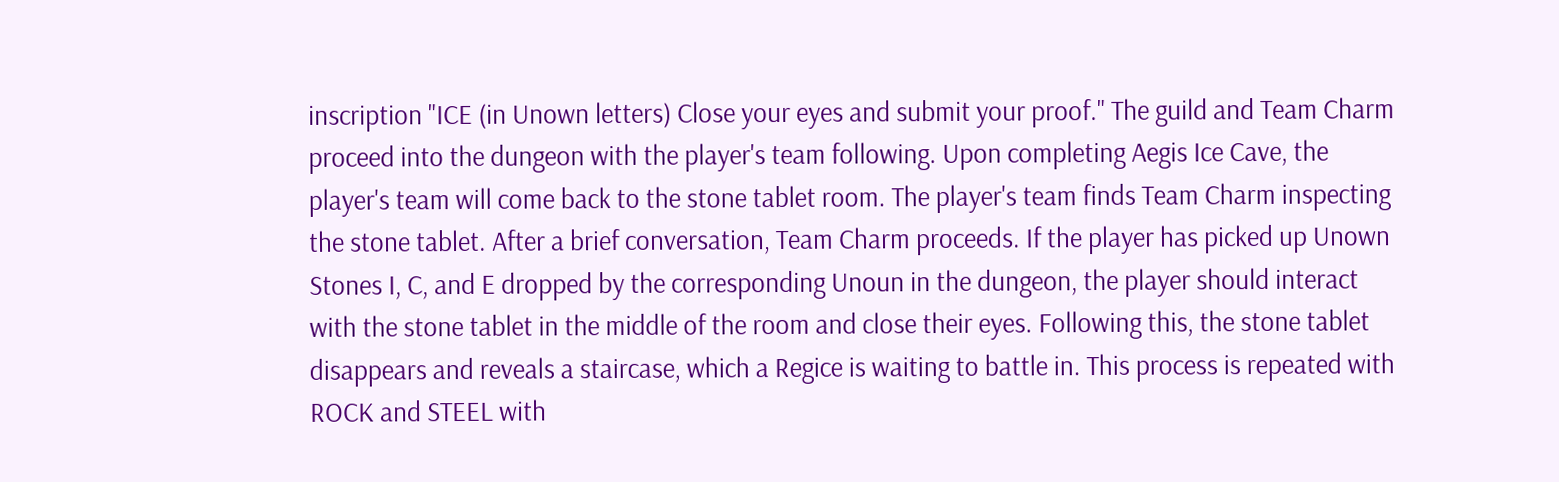inscription "ICE (in Unown letters) Close your eyes and submit your proof." The guild and Team Charm proceed into the dungeon with the player's team following. Upon completing Aegis Ice Cave, the player's team will come back to the stone tablet room. The player's team finds Team Charm inspecting the stone tablet. After a brief conversation, Team Charm proceeds. If the player has picked up Unown Stones I, C, and E dropped by the corresponding Unoun in the dungeon, the player should interact with the stone tablet in the middle of the room and close their eyes. Following this, the stone tablet disappears and reveals a staircase, which a Regice is waiting to battle in. This process is repeated with ROCK and STEEL with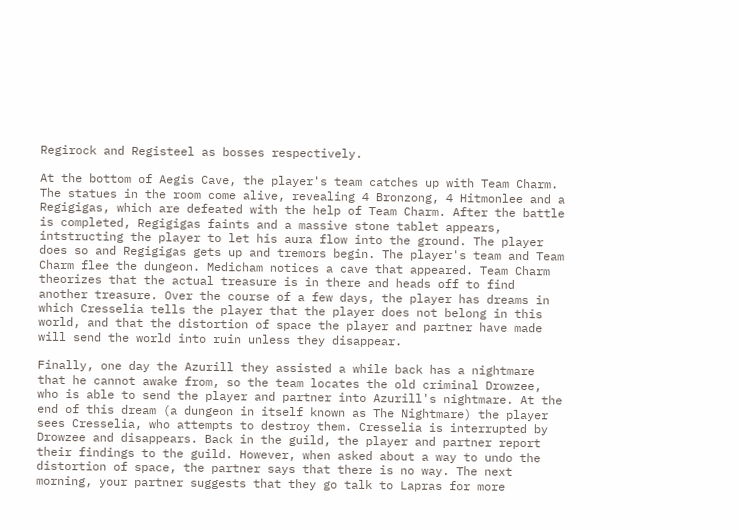Regirock and Registeel as bosses respectively.

At the bottom of Aegis Cave, the player's team catches up with Team Charm. The statues in the room come alive, revealing 4 Bronzong, 4 Hitmonlee and a Regigigas, which are defeated with the help of Team Charm. After the battle is completed, Regigigas faints and a massive stone tablet appears, intstructing the player to let his aura flow into the ground. The player does so and Regigigas gets up and tremors begin. The player's team and Team Charm flee the dungeon. Medicham notices a cave that appeared. Team Charm theorizes that the actual treasure is in there and heads off to find another treasure. Over the course of a few days, the player has dreams in which Cresselia tells the player that the player does not belong in this world, and that the distortion of space the player and partner have made will send the world into ruin unless they disappear.

Finally, one day the Azurill they assisted a while back has a nightmare that he cannot awake from, so the team locates the old criminal Drowzee, who is able to send the player and partner into Azurill's nightmare. At the end of this dream (a dungeon in itself known as The Nightmare) the player sees Cresselia, who attempts to destroy them. Cresselia is interrupted by Drowzee and disappears. Back in the guild, the player and partner report their findings to the guild. However, when asked about a way to undo the distortion of space, the partner says that there is no way. The next morning, your partner suggests that they go talk to Lapras for more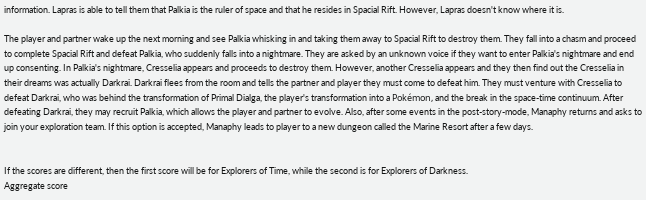information. Lapras is able to tell them that Palkia is the ruler of space and that he resides in Spacial Rift. However, Lapras doesn't know where it is.

The player and partner wake up the next morning and see Palkia whisking in and taking them away to Spacial Rift to destroy them. They fall into a chasm and proceed to complete Spacial Rift and defeat Palkia, who suddenly falls into a nightmare. They are asked by an unknown voice if they want to enter Palkia's nightmare and end up consenting. In Palkia's nightmare, Cresselia appears and proceeds to destroy them. However, another Cresselia appears and they then find out the Cresselia in their dreams was actually Darkrai. Darkrai flees from the room and tells the partner and player they must come to defeat him. They must venture with Cresselia to defeat Darkrai, who was behind the transformation of Primal Dialga, the player's transformation into a Pokémon, and the break in the space-time continuum. After defeating Darkrai, they may recruit Palkia, which allows the player and partner to evolve. Also, after some events in the post-story-mode, Manaphy returns and asks to join your exploration team. If this option is accepted, Manaphy leads to player to a new dungeon called the Marine Resort after a few days.


If the scores are different, then the first score will be for Explorers of Time, while the second is for Explorers of Darkness.
Aggregate score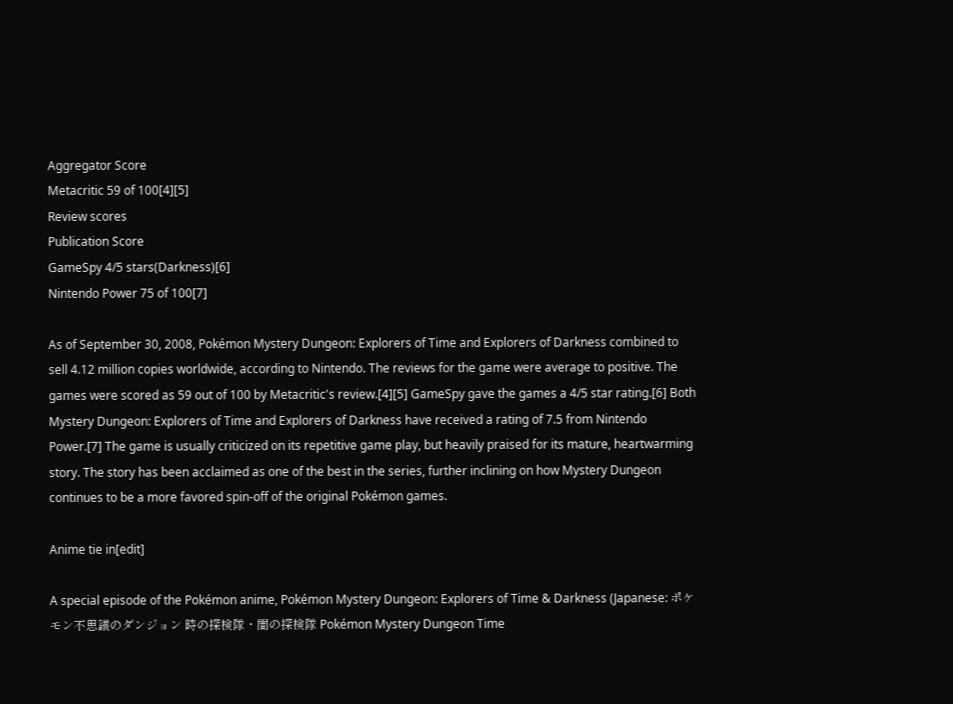Aggregator Score
Metacritic 59 of 100[4][5]
Review scores
Publication Score
GameSpy 4/5 stars(Darkness)[6]
Nintendo Power 75 of 100[7]

As of September 30, 2008, Pokémon Mystery Dungeon: Explorers of Time and Explorers of Darkness combined to sell 4.12 million copies worldwide, according to Nintendo. The reviews for the game were average to positive. The games were scored as 59 out of 100 by Metacritic's review.[4][5] GameSpy gave the games a 4/5 star rating.[6] Both Mystery Dungeon: Explorers of Time and Explorers of Darkness have received a rating of 7.5 from Nintendo Power.[7] The game is usually criticized on its repetitive game play, but heavily praised for its mature, heartwarming story. The story has been acclaimed as one of the best in the series, further inclining on how Mystery Dungeon continues to be a more favored spin-off of the original Pokémon games.

Anime tie in[edit]

A special episode of the Pokémon anime, Pokémon Mystery Dungeon: Explorers of Time & Darkness (Japanese: ポケモン不思議のダンジョン 時の探検隊・闇の探検隊 Pokémon Mystery Dungeon Time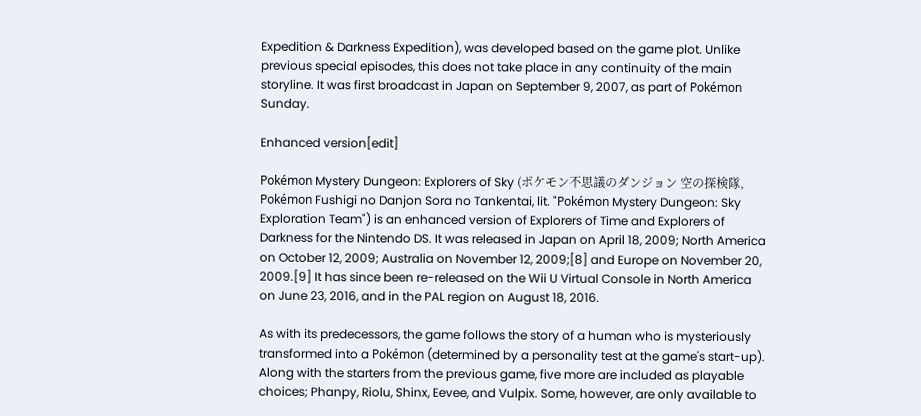Expedition & Darkness Expedition), was developed based on the game plot. Unlike previous special episodes, this does not take place in any continuity of the main storyline. It was first broadcast in Japan on September 9, 2007, as part of Pokémon Sunday.

Enhanced version[edit]

Pokémon Mystery Dungeon: Explorers of Sky (ポケモン不思議のダンジョン 空の探検隊, Pokémon Fushigi no Danjon Sora no Tankentai, lit. "Pokémon Mystery Dungeon: Sky Exploration Team") is an enhanced version of Explorers of Time and Explorers of Darkness for the Nintendo DS. It was released in Japan on April 18, 2009; North America on October 12, 2009; Australia on November 12, 2009;[8] and Europe on November 20, 2009.[9] It has since been re-released on the Wii U Virtual Console in North America on June 23, 2016, and in the PAL region on August 18, 2016.

As with its predecessors, the game follows the story of a human who is mysteriously transformed into a Pokémon (determined by a personality test at the game's start-up). Along with the starters from the previous game, five more are included as playable choices; Phanpy, Riolu, Shinx, Eevee, and Vulpix. Some, however, are only available to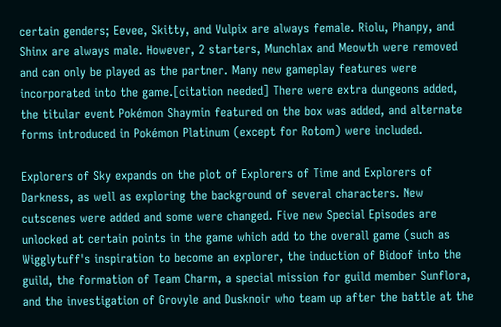certain genders; Eevee, Skitty, and Vulpix are always female. Riolu, Phanpy, and Shinx are always male. However, 2 starters, Munchlax and Meowth were removed and can only be played as the partner. Many new gameplay features were incorporated into the game.[citation needed] There were extra dungeons added, the titular event Pokémon Shaymin featured on the box was added, and alternate forms introduced in Pokémon Platinum (except for Rotom) were included.

Explorers of Sky expands on the plot of Explorers of Time and Explorers of Darkness, as well as exploring the background of several characters. New cutscenes were added and some were changed. Five new Special Episodes are unlocked at certain points in the game which add to the overall game (such as Wigglytuff's inspiration to become an explorer, the induction of Bidoof into the guild, the formation of Team Charm, a special mission for guild member Sunflora, and the investigation of Grovyle and Dusknoir who team up after the battle at the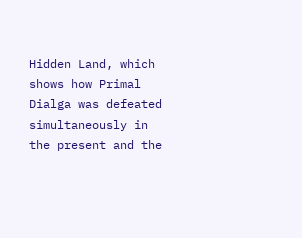Hidden Land, which shows how Primal Dialga was defeated simultaneously in the present and the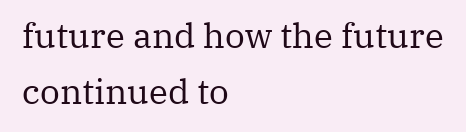future and how the future continued to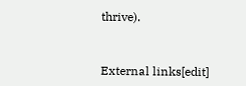thrive).


External links[edit]